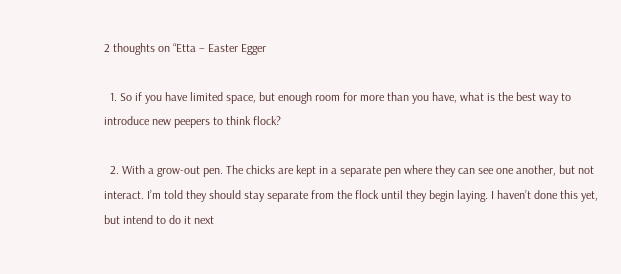2 thoughts on “Etta – Easter Egger

  1. So if you have limited space, but enough room for more than you have, what is the best way to introduce new peepers to think flock?

  2. With a grow-out pen. The chicks are kept in a separate pen where they can see one another, but not interact. I’m told they should stay separate from the flock until they begin laying. I haven’t done this yet, but intend to do it next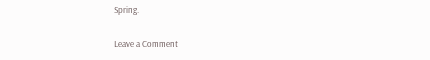Spring.

Leave a Comment